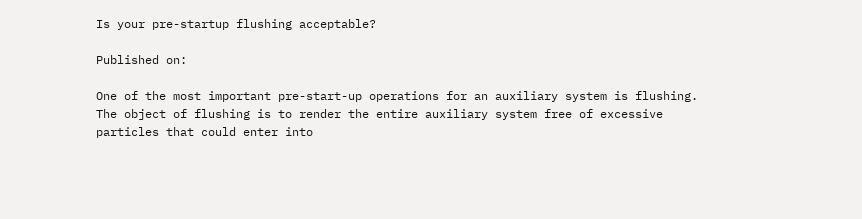Is your pre-startup flushing acceptable?

Published on:

One of the most important pre-start-up operations for an auxiliary system is flushing. The object of flushing is to render the entire auxiliary system free of excessive particles that could enter into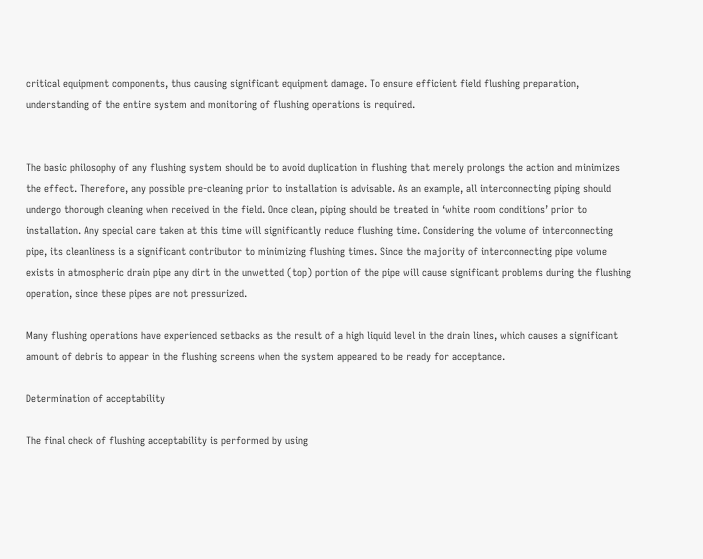critical equipment components, thus causing significant equipment damage. To ensure efficient field flushing preparation, understanding of the entire system and monitoring of flushing operations is required.


The basic philosophy of any flushing system should be to avoid duplication in flushing that merely prolongs the action and minimizes the effect. Therefore, any possible pre-cleaning prior to installation is advisable. As an example, all interconnecting piping should undergo thorough cleaning when received in the field. Once clean, piping should be treated in ‘white room conditions’ prior to installation. Any special care taken at this time will significantly reduce flushing time. Considering the volume of interconnecting pipe, its cleanliness is a significant contributor to minimizing flushing times. Since the majority of interconnecting pipe volume exists in atmospheric drain pipe any dirt in the unwetted (top) portion of the pipe will cause significant problems during the flushing operation, since these pipes are not pressurized.

Many flushing operations have experienced setbacks as the result of a high liquid level in the drain lines, which causes a significant amount of debris to appear in the flushing screens when the system appeared to be ready for acceptance.

Determination of acceptability

The final check of flushing acceptability is performed by using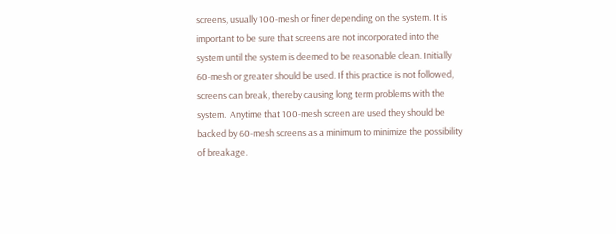screens, usually 100-mesh or finer depending on the system. It is important to be sure that screens are not incorporated into the system until the system is deemed to be reasonable clean. Initially 60-mesh or greater should be used. If this practice is not followed, screens can break, thereby causing long term problems with the system.  Anytime that 100-mesh screen are used they should be backed by 60-mesh screens as a minimum to minimize the possibility of breakage.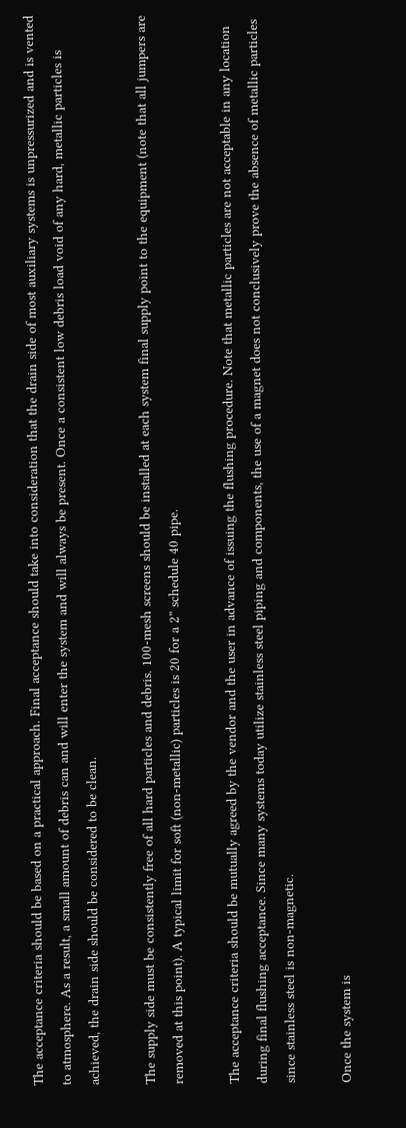The acceptance criteria should be based on a practical approach. Final acceptance should take into consideration that the drain side of most auxiliary systems is unpressurized and is vented to atmosphere. As a result, a small amount of debris can and will enter the system and will always be present. Once a consistent low debris load void of any hard, metallic particles is achieved, the drain side should be considered to be clean.

The supply side must be consistently free of all hard particles and debris. 100-mesh screens should be installed at each system final supply point to the equipment (note that all jumpers are removed at this point). A typical limit for soft (non-metallic) particles is 20 for a 2” schedule 40 pipe.

The acceptance criteria should be mutually agreed by the vendor and the user in advance of issuing the flushing procedure. Note that metallic particles are not acceptable in any location during final flushing acceptance. Since many systems today utilize stainless steel piping and components, the use of a magnet does not conclusively prove the absence of metallic particles since stainless steel is non-magnetic.

Once the system is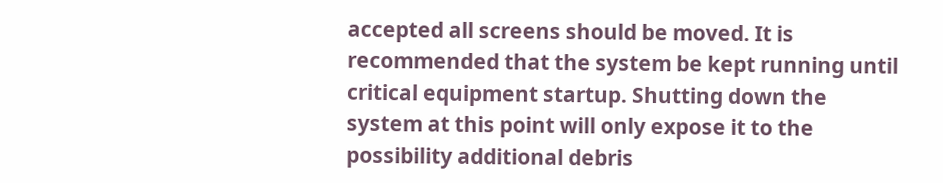accepted all screens should be moved. It is recommended that the system be kept running until critical equipment startup. Shutting down the system at this point will only expose it to the possibility additional debris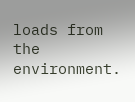loads from the environment.